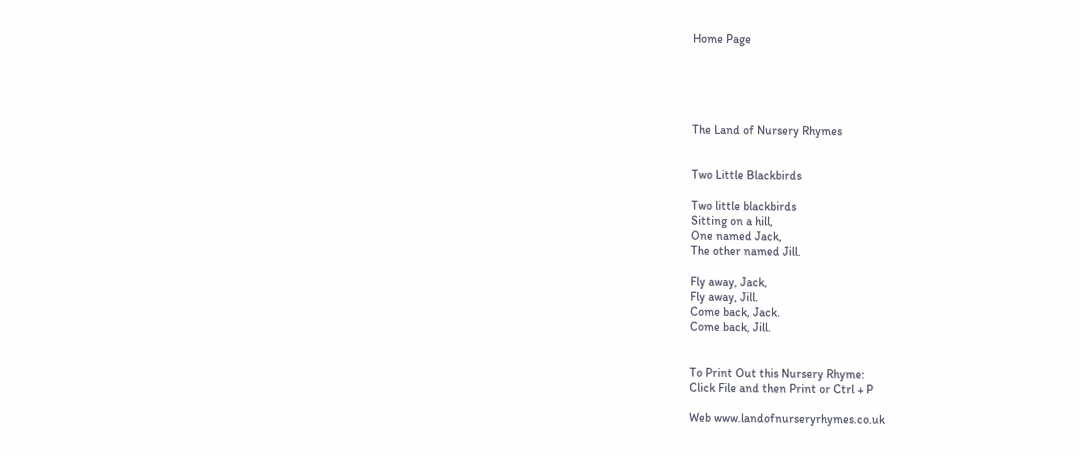Home Page





The Land of Nursery Rhymes


Two Little Blackbirds

Two little blackbirds
Sitting on a hill,
One named Jack,
The other named Jill.

Fly away, Jack,
Fly away, Jill.
Come back, Jack.
Come back, Jill.


To Print Out this Nursery Rhyme:
Click File and then Print or Ctrl + P

Web www.landofnurseryrhymes.co.uk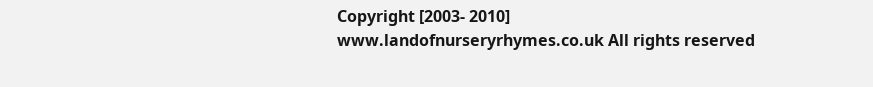Copyright [2003- 2010] www.landofnurseryrhymes.co.uk All rights reserved